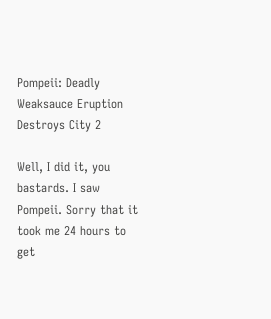Pompeii: Deadly Weaksauce Eruption Destroys City 2

Well, I did it, you bastards. I saw Pompeii. Sorry that it took me 24 hours to get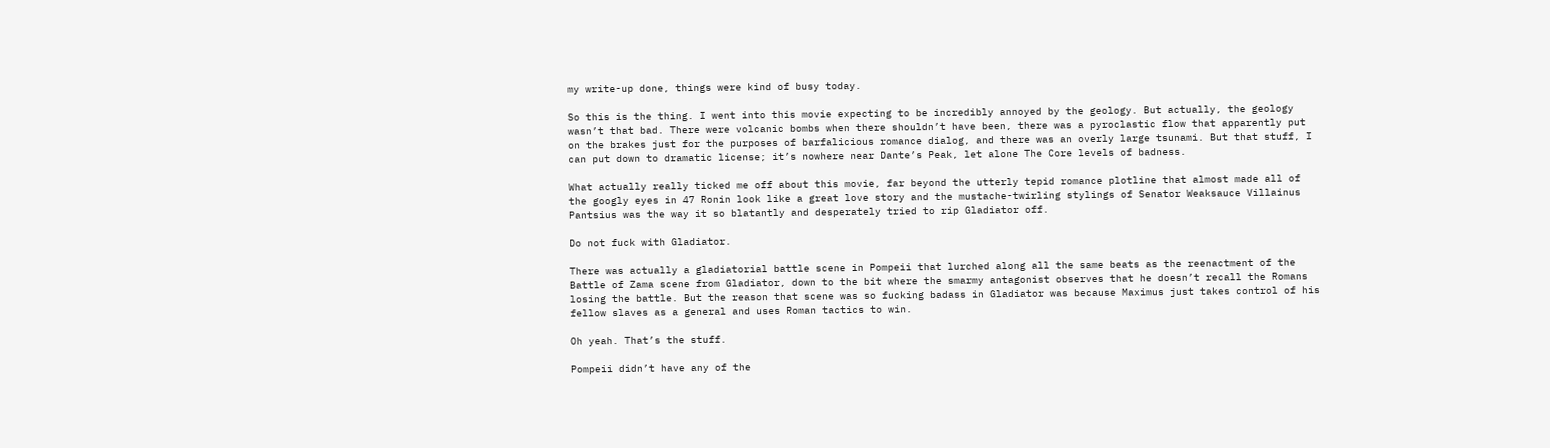my write-up done, things were kind of busy today.

So this is the thing. I went into this movie expecting to be incredibly annoyed by the geology. But actually, the geology wasn’t that bad. There were volcanic bombs when there shouldn’t have been, there was a pyroclastic flow that apparently put on the brakes just for the purposes of barfalicious romance dialog, and there was an overly large tsunami. But that stuff, I can put down to dramatic license; it’s nowhere near Dante’s Peak, let alone The Core levels of badness.

What actually really ticked me off about this movie, far beyond the utterly tepid romance plotline that almost made all of the googly eyes in 47 Ronin look like a great love story and the mustache-twirling stylings of Senator Weaksauce Villainus Pantsius was the way it so blatantly and desperately tried to rip Gladiator off.

Do not fuck with Gladiator.

There was actually a gladiatorial battle scene in Pompeii that lurched along all the same beats as the reenactment of the Battle of Zama scene from Gladiator, down to the bit where the smarmy antagonist observes that he doesn’t recall the Romans losing the battle. But the reason that scene was so fucking badass in Gladiator was because Maximus just takes control of his fellow slaves as a general and uses Roman tactics to win.

Oh yeah. That’s the stuff.

Pompeii didn’t have any of the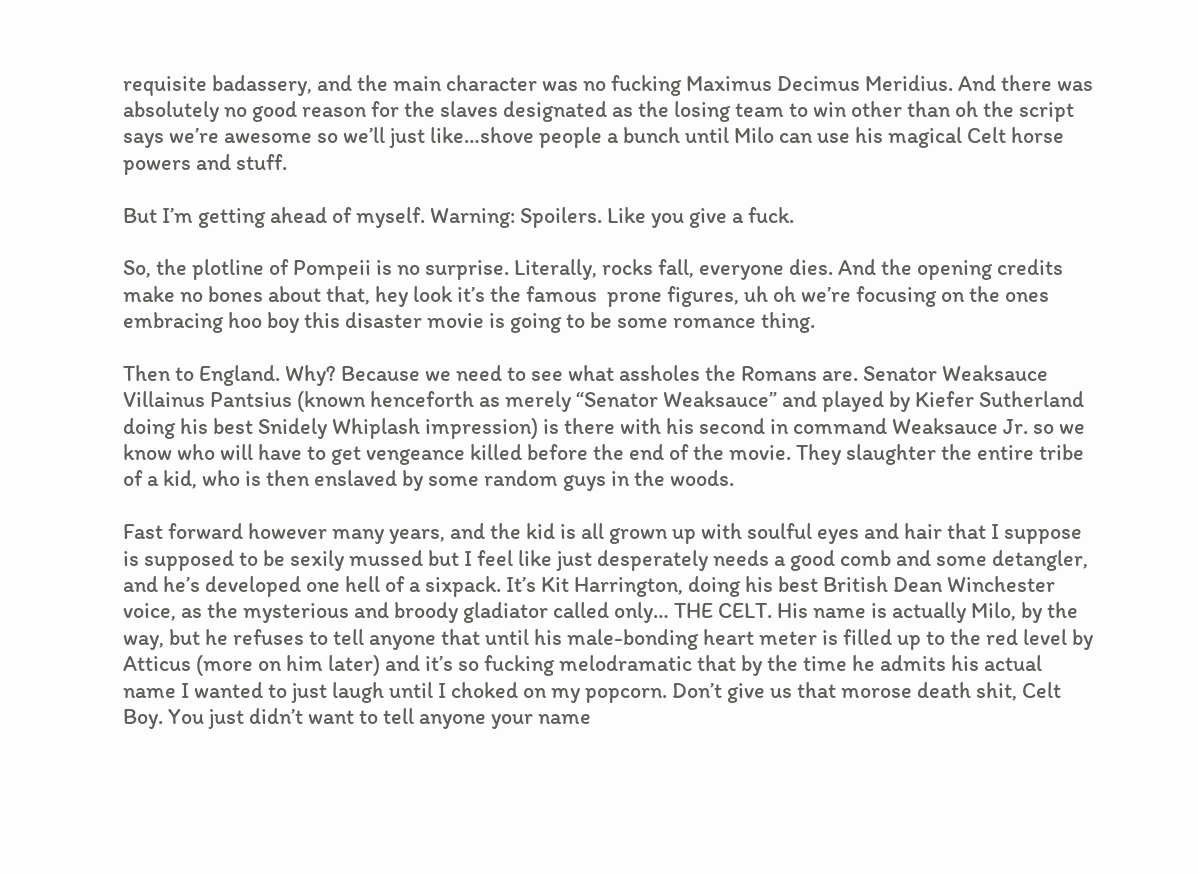requisite badassery, and the main character was no fucking Maximus Decimus Meridius. And there was absolutely no good reason for the slaves designated as the losing team to win other than oh the script says we’re awesome so we’ll just like…shove people a bunch until Milo can use his magical Celt horse powers and stuff.

But I’m getting ahead of myself. Warning: Spoilers. Like you give a fuck.

So, the plotline of Pompeii is no surprise. Literally, rocks fall, everyone dies. And the opening credits make no bones about that, hey look it’s the famous  prone figures, uh oh we’re focusing on the ones embracing hoo boy this disaster movie is going to be some romance thing.

Then to England. Why? Because we need to see what assholes the Romans are. Senator Weaksauce Villainus Pantsius (known henceforth as merely “Senator Weaksauce” and played by Kiefer Sutherland doing his best Snidely Whiplash impression) is there with his second in command Weaksauce Jr. so we know who will have to get vengeance killed before the end of the movie. They slaughter the entire tribe of a kid, who is then enslaved by some random guys in the woods.

Fast forward however many years, and the kid is all grown up with soulful eyes and hair that I suppose is supposed to be sexily mussed but I feel like just desperately needs a good comb and some detangler, and he’s developed one hell of a sixpack. It’s Kit Harrington, doing his best British Dean Winchester voice, as the mysterious and broody gladiator called only… THE CELT. His name is actually Milo, by the way, but he refuses to tell anyone that until his male-bonding heart meter is filled up to the red level by Atticus (more on him later) and it’s so fucking melodramatic that by the time he admits his actual name I wanted to just laugh until I choked on my popcorn. Don’t give us that morose death shit, Celt Boy. You just didn’t want to tell anyone your name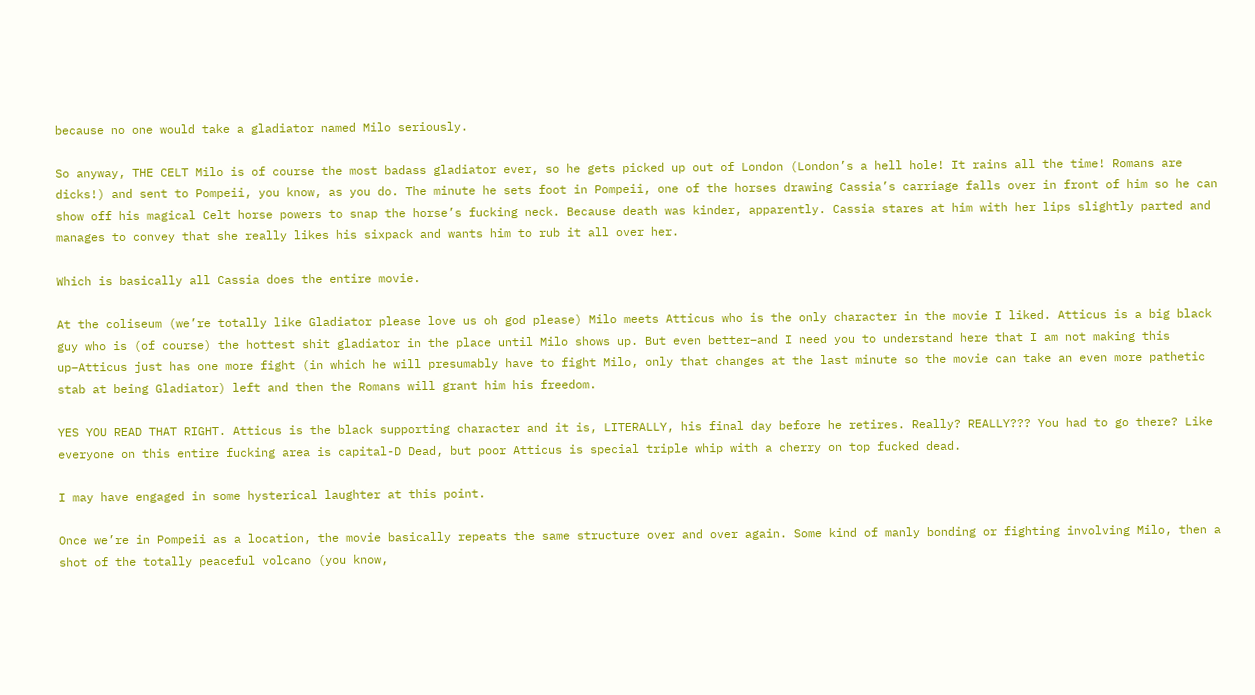because no one would take a gladiator named Milo seriously.

So anyway, THE CELT Milo is of course the most badass gladiator ever, so he gets picked up out of London (London’s a hell hole! It rains all the time! Romans are dicks!) and sent to Pompeii, you know, as you do. The minute he sets foot in Pompeii, one of the horses drawing Cassia’s carriage falls over in front of him so he can show off his magical Celt horse powers to snap the horse’s fucking neck. Because death was kinder, apparently. Cassia stares at him with her lips slightly parted and manages to convey that she really likes his sixpack and wants him to rub it all over her.

Which is basically all Cassia does the entire movie.

At the coliseum (we’re totally like Gladiator please love us oh god please) Milo meets Atticus who is the only character in the movie I liked. Atticus is a big black guy who is (of course) the hottest shit gladiator in the place until Milo shows up. But even better–and I need you to understand here that I am not making this up–Atticus just has one more fight (in which he will presumably have to fight Milo, only that changes at the last minute so the movie can take an even more pathetic stab at being Gladiator) left and then the Romans will grant him his freedom.

YES YOU READ THAT RIGHT. Atticus is the black supporting character and it is, LITERALLY, his final day before he retires. Really? REALLY??? You had to go there? Like everyone on this entire fucking area is capital-D Dead, but poor Atticus is special triple whip with a cherry on top fucked dead.

I may have engaged in some hysterical laughter at this point.

Once we’re in Pompeii as a location, the movie basically repeats the same structure over and over again. Some kind of manly bonding or fighting involving Milo, then a shot of the totally peaceful volcano (you know,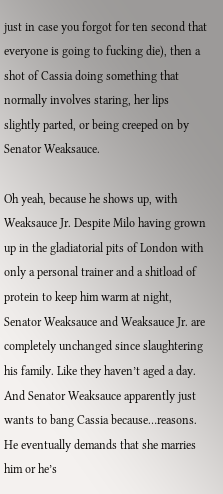just in case you forgot for ten second that everyone is going to fucking die), then a shot of Cassia doing something that normally involves staring, her lips slightly parted, or being creeped on by Senator Weaksauce.

Oh yeah, because he shows up, with Weaksauce Jr. Despite Milo having grown up in the gladiatorial pits of London with only a personal trainer and a shitload of protein to keep him warm at night, Senator Weaksauce and Weaksauce Jr. are completely unchanged since slaughtering his family. Like they haven’t aged a day. And Senator Weaksauce apparently just wants to bang Cassia because…reasons. He eventually demands that she marries him or he’s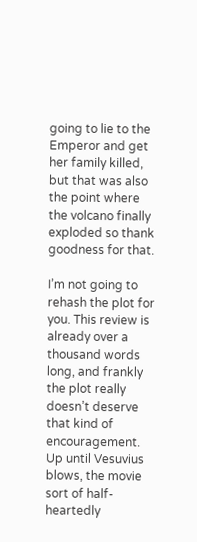going to lie to the Emperor and get her family killed, but that was also the point where the volcano finally exploded so thank goodness for that.

I’m not going to rehash the plot for you. This review is already over a thousand words long, and frankly the plot really doesn’t deserve that kind of encouragement. Up until Vesuvius blows, the movie sort of half-heartedly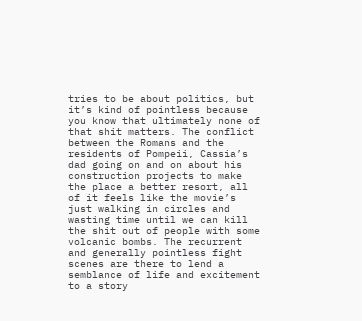tries to be about politics, but it’s kind of pointless because you know that ultimately none of that shit matters. The conflict between the Romans and the residents of Pompeii, Cassia’s dad going on and on about his construction projects to make the place a better resort, all of it feels like the movie’s just walking in circles and wasting time until we can kill the shit out of people with some volcanic bombs. The recurrent and generally pointless fight scenes are there to lend a semblance of life and excitement to a story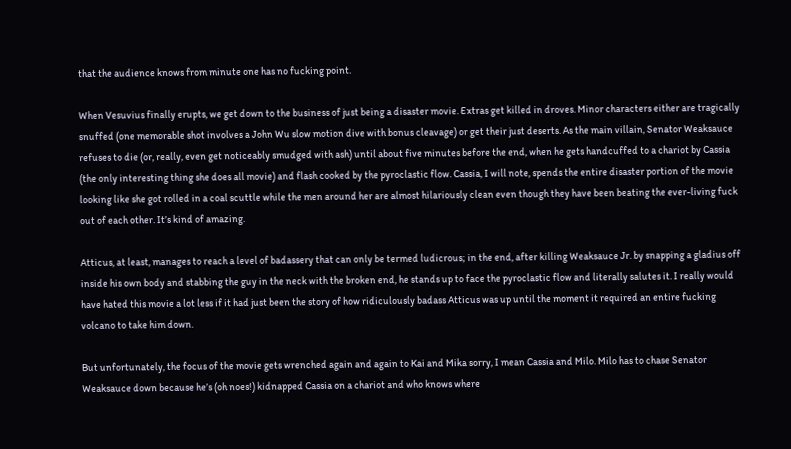that the audience knows from minute one has no fucking point.

When Vesuvius finally erupts, we get down to the business of just being a disaster movie. Extras get killed in droves. Minor characters either are tragically snuffed (one memorable shot involves a John Wu slow motion dive with bonus cleavage) or get their just deserts. As the main villain, Senator Weaksauce refuses to die (or, really, even get noticeably smudged with ash) until about five minutes before the end, when he gets handcuffed to a chariot by Cassia (the only interesting thing she does all movie) and flash cooked by the pyroclastic flow. Cassia, I will note, spends the entire disaster portion of the movie looking like she got rolled in a coal scuttle while the men around her are almost hilariously clean even though they have been beating the ever-living fuck out of each other. It’s kind of amazing.

Atticus, at least, manages to reach a level of badassery that can only be termed ludicrous; in the end, after killing Weaksauce Jr. by snapping a gladius off inside his own body and stabbing the guy in the neck with the broken end, he stands up to face the pyroclastic flow and literally salutes it. I really would have hated this movie a lot less if it had just been the story of how ridiculously badass Atticus was up until the moment it required an entire fucking volcano to take him down.

But unfortunately, the focus of the movie gets wrenched again and again to Kai and Mika sorry, I mean Cassia and Milo. Milo has to chase Senator Weaksauce down because he’s (oh noes!) kidnapped Cassia on a chariot and who knows where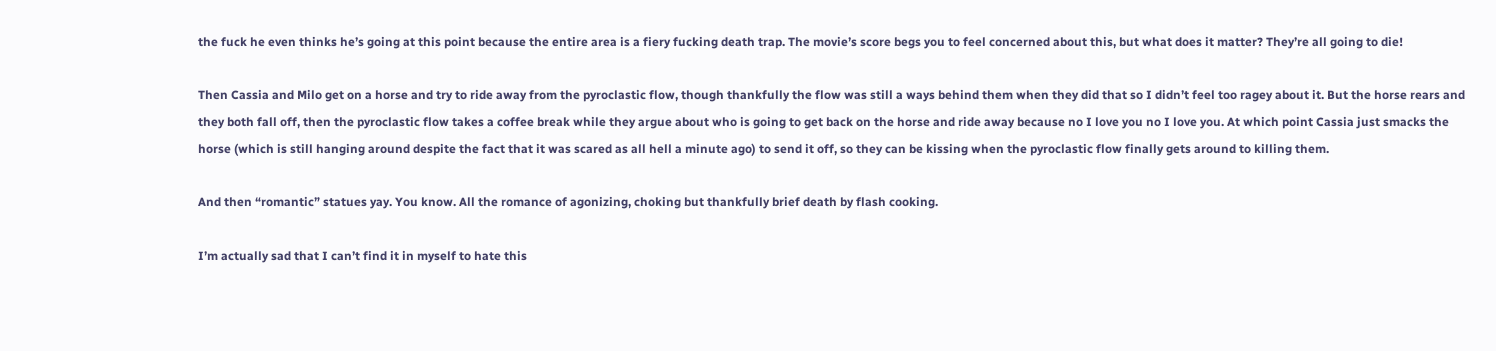the fuck he even thinks he’s going at this point because the entire area is a fiery fucking death trap. The movie’s score begs you to feel concerned about this, but what does it matter? They’re all going to die!

Then Cassia and Milo get on a horse and try to ride away from the pyroclastic flow, though thankfully the flow was still a ways behind them when they did that so I didn’t feel too ragey about it. But the horse rears and they both fall off, then the pyroclastic flow takes a coffee break while they argue about who is going to get back on the horse and ride away because no I love you no I love you. At which point Cassia just smacks the horse (which is still hanging around despite the fact that it was scared as all hell a minute ago) to send it off, so they can be kissing when the pyroclastic flow finally gets around to killing them.

And then “romantic” statues yay. You know. All the romance of agonizing, choking but thankfully brief death by flash cooking.

I’m actually sad that I can’t find it in myself to hate this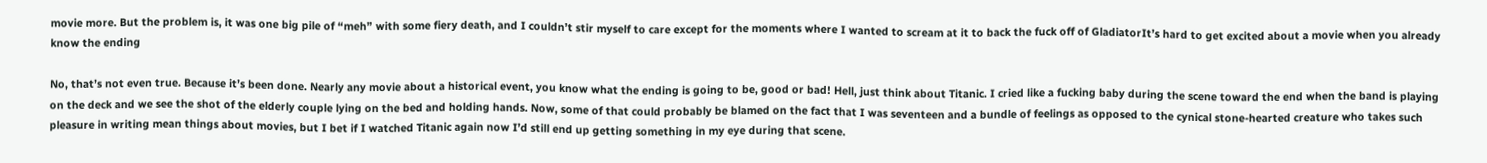movie more. But the problem is, it was one big pile of “meh” with some fiery death, and I couldn’t stir myself to care except for the moments where I wanted to scream at it to back the fuck off of GladiatorIt’s hard to get excited about a movie when you already know the ending

No, that’s not even true. Because it’s been done. Nearly any movie about a historical event, you know what the ending is going to be, good or bad! Hell, just think about Titanic. I cried like a fucking baby during the scene toward the end when the band is playing on the deck and we see the shot of the elderly couple lying on the bed and holding hands. Now, some of that could probably be blamed on the fact that I was seventeen and a bundle of feelings as opposed to the cynical stone-hearted creature who takes such pleasure in writing mean things about movies, but I bet if I watched Titanic again now I’d still end up getting something in my eye during that scene.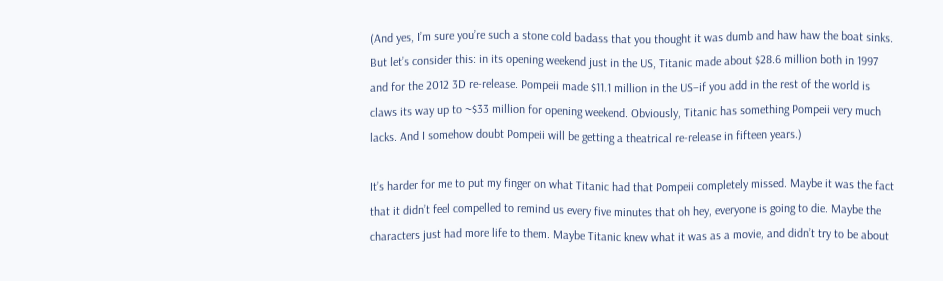(And yes, I’m sure you’re such a stone cold badass that you thought it was dumb and haw haw the boat sinks. But let’s consider this: in its opening weekend just in the US, Titanic made about $28.6 million both in 1997 and for the 2012 3D re-release. Pompeii made $11.1 million in the US–if you add in the rest of the world is claws its way up to ~$33 million for opening weekend. Obviously, Titanic has something Pompeii very much lacks. And I somehow doubt Pompeii will be getting a theatrical re-release in fifteen years.)

It’s harder for me to put my finger on what Titanic had that Pompeii completely missed. Maybe it was the fact that it didn’t feel compelled to remind us every five minutes that oh hey, everyone is going to die. Maybe the characters just had more life to them. Maybe Titanic knew what it was as a movie, and didn’t try to be about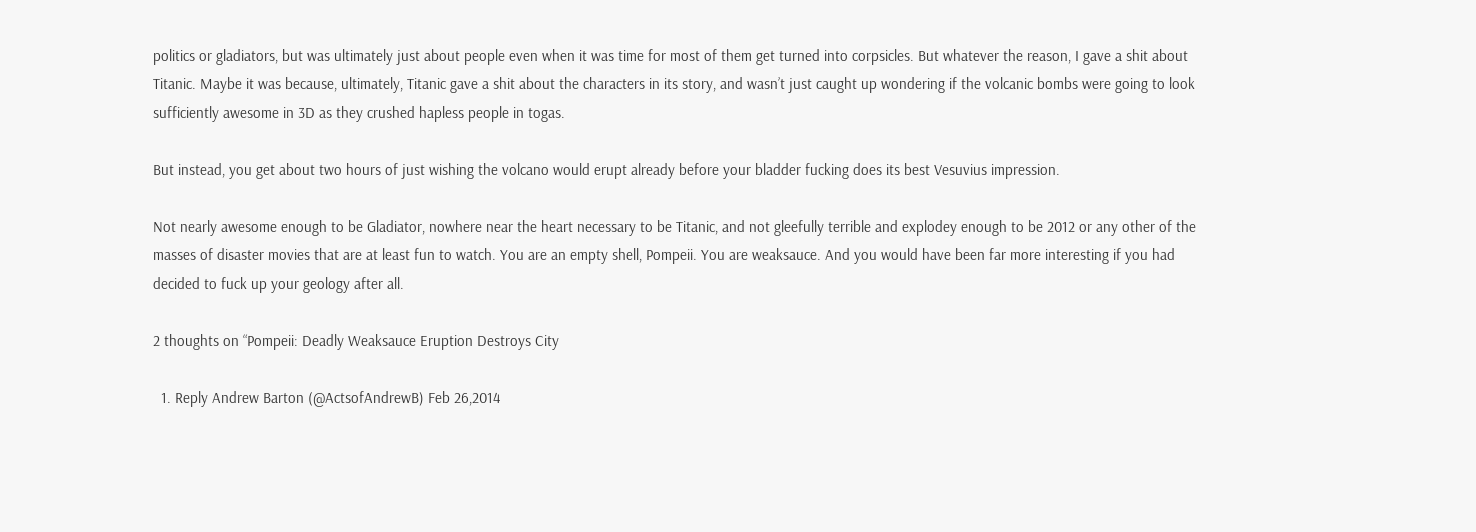politics or gladiators, but was ultimately just about people even when it was time for most of them get turned into corpsicles. But whatever the reason, I gave a shit about Titanic. Maybe it was because, ultimately, Titanic gave a shit about the characters in its story, and wasn’t just caught up wondering if the volcanic bombs were going to look sufficiently awesome in 3D as they crushed hapless people in togas.

But instead, you get about two hours of just wishing the volcano would erupt already before your bladder fucking does its best Vesuvius impression.

Not nearly awesome enough to be Gladiator, nowhere near the heart necessary to be Titanic, and not gleefully terrible and explodey enough to be 2012 or any other of the masses of disaster movies that are at least fun to watch. You are an empty shell, Pompeii. You are weaksauce. And you would have been far more interesting if you had decided to fuck up your geology after all.

2 thoughts on “Pompeii: Deadly Weaksauce Eruption Destroys City

  1. Reply Andrew Barton (@ActsofAndrewB) Feb 26,2014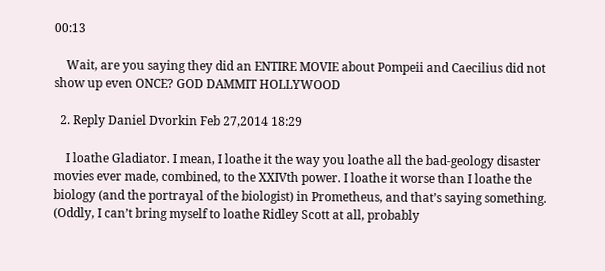00:13

    Wait, are you saying they did an ENTIRE MOVIE about Pompeii and Caecilius did not show up even ONCE? GOD DAMMIT HOLLYWOOD

  2. Reply Daniel Dvorkin Feb 27,2014 18:29

    I loathe Gladiator. I mean, I loathe it the way you loathe all the bad-geology disaster movies ever made, combined, to the XXIVth power. I loathe it worse than I loathe the biology (and the portrayal of the biologist) in Prometheus, and that’s saying something. (Oddly, I can’t bring myself to loathe Ridley Scott at all, probably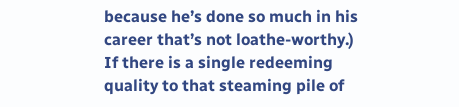because he’s done so much in his career that’s not loathe-worthy.) If there is a single redeeming quality to that steaming pile of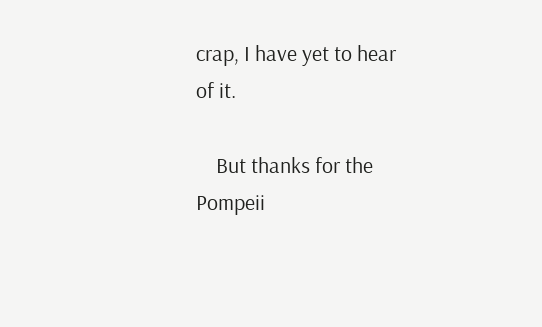crap, I have yet to hear of it.

    But thanks for the Pompeii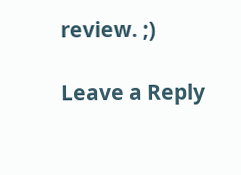review. ;)

Leave a Reply